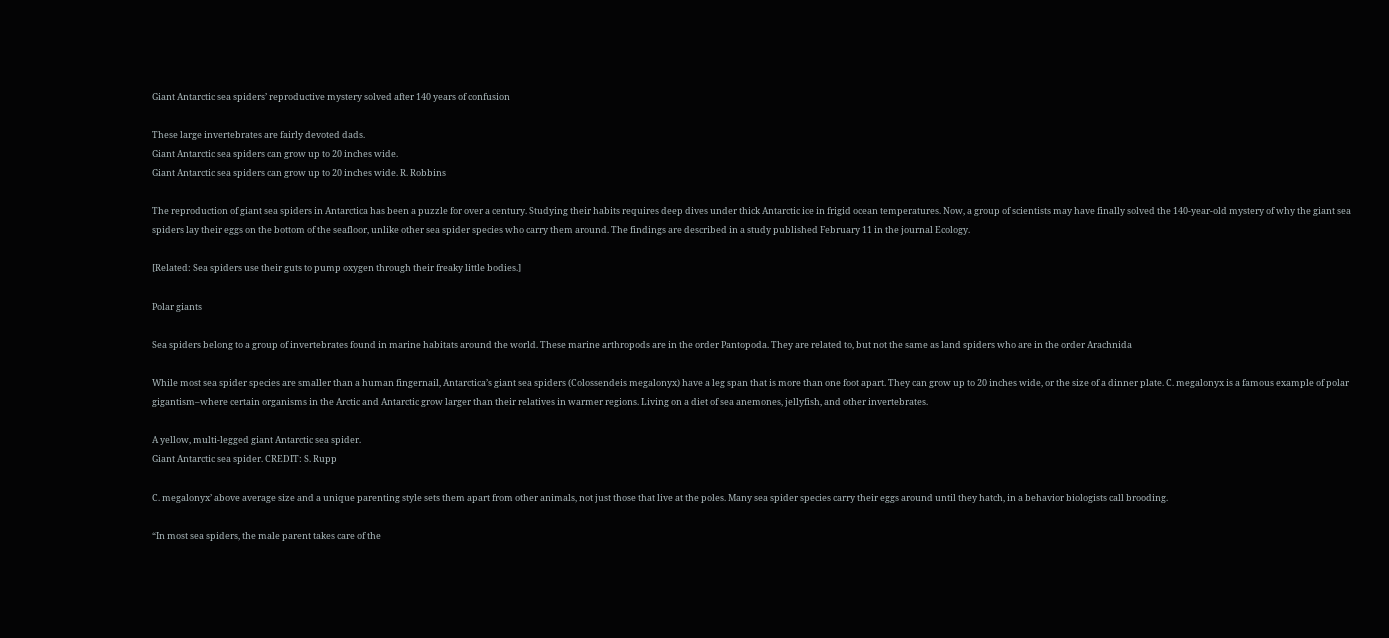Giant Antarctic sea spiders’ reproductive mystery solved after 140 years of confusion

These large invertebrates are fairly devoted dads.
Giant Antarctic sea spiders can grow up to 20 inches wide.
Giant Antarctic sea spiders can grow up to 20 inches wide. R. Robbins

The reproduction of giant sea spiders in Antarctica has been a puzzle for over a century. Studying their habits requires deep dives under thick Antarctic ice in frigid ocean temperatures. Now, a group of scientists may have finally solved the 140-year-old mystery of why the giant sea spiders lay their eggs on the bottom of the seafloor, unlike other sea spider species who carry them around. The findings are described in a study published February 11 in the journal Ecology.

[Related: Sea spiders use their guts to pump oxygen through their freaky little bodies.]

Polar giants

Sea spiders belong to a group of invertebrates found in marine habitats around the world. These marine arthropods are in the order Pantopoda. They are related to, but not the same as land spiders who are in the order Arachnida

While most sea spider species are smaller than a human fingernail, Antarctica’s giant sea spiders (Colossendeis megalonyx) have a leg span that is more than one foot apart. They can grow up to 20 inches wide, or the size of a dinner plate. C. megalonyx is a famous example of polar gigantism–where certain organisms in the Arctic and Antarctic grow larger than their relatives in warmer regions. Living on a diet of sea anemones, jellyfish, and other invertebrates.

A yellow, multi-legged giant Antarctic sea spider.
Giant Antarctic sea spider. CREDIT: S. Rupp

C. megalonyx’ above average size and a unique parenting style sets them apart from other animals, not just those that live at the poles. Many sea spider species carry their eggs around until they hatch, in a behavior biologists call brooding.

“In most sea spiders, the male parent takes care of the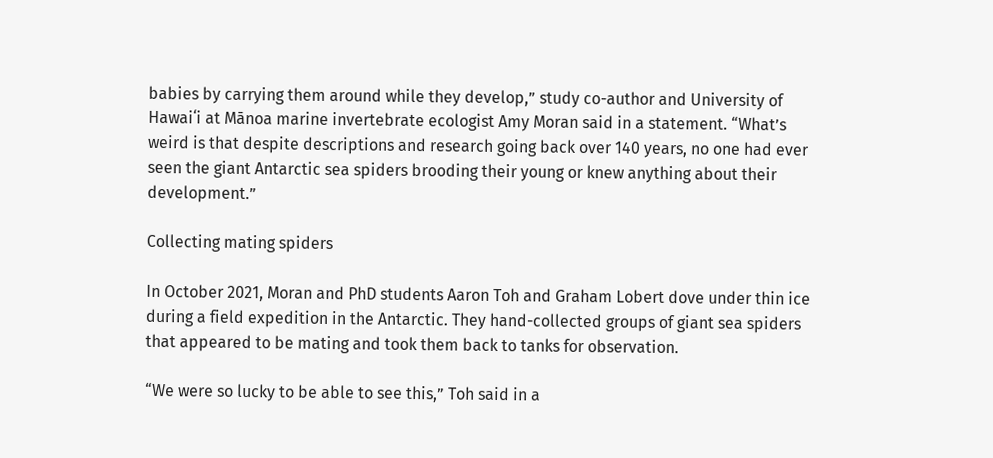babies by carrying them around while they develop,” study co-author and University of Hawaiʻi at Mānoa marine invertebrate ecologist Amy Moran said in a statement. “What’s weird is that despite descriptions and research going back over 140 years, no one had ever seen the giant Antarctic sea spiders brooding their young or knew anything about their development.”

Collecting mating spiders

In October 2021, Moran and PhD students Aaron Toh and Graham Lobert dove under thin ice during a field expedition in the Antarctic. They hand-collected groups of giant sea spiders that appeared to be mating and took them back to tanks for observation.

“We were so lucky to be able to see this,” Toh said in a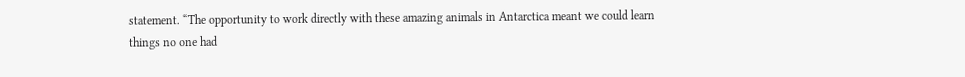statement. “The opportunity to work directly with these amazing animals in Antarctica meant we could learn things no one had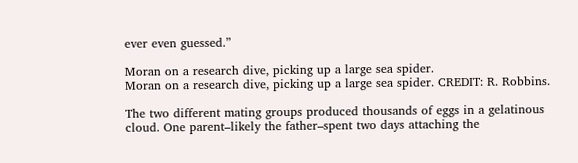ever even guessed.”

Moran on a research dive, picking up a large sea spider.
Moran on a research dive, picking up a large sea spider. CREDIT: R. Robbins.

The two different mating groups produced thousands of eggs in a gelatinous cloud. One parent–likely the father–spent two days attaching the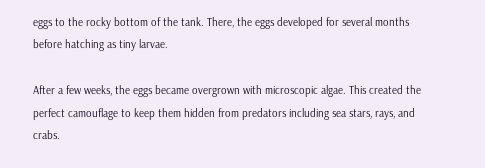eggs to the rocky bottom of the tank. There, the eggs developed for several months before hatching as tiny larvae.

After a few weeks, the eggs became overgrown with microscopic algae. This created the perfect camouflage to keep them hidden from predators including sea stars, rays, and crabs.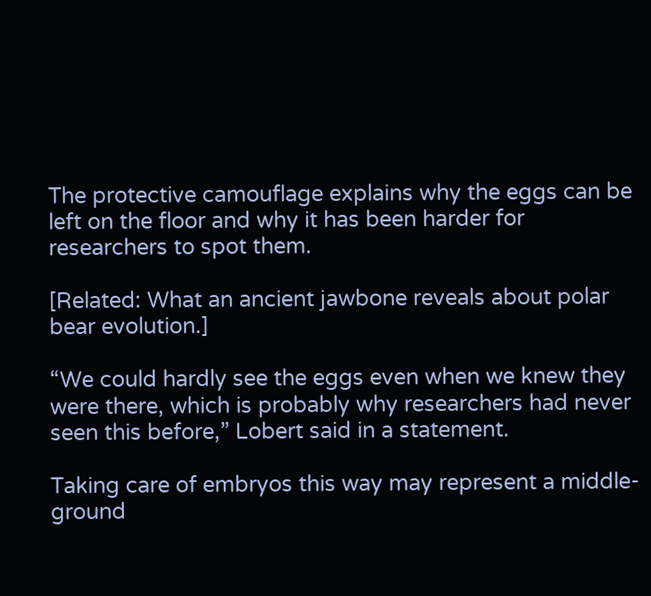The protective camouflage explains why the eggs can be left on the floor and why it has been harder for researchers to spot them.

[Related: What an ancient jawbone reveals about polar bear evolution.]

“We could hardly see the eggs even when we knew they were there, which is probably why researchers had never seen this before,” Lobert said in a statement.

Taking care of embryos this way may represent a middle-ground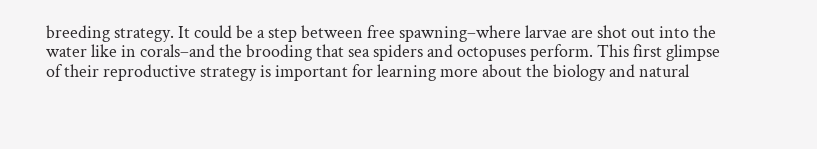breeding strategy. It could be a step between free spawning–where larvae are shot out into the water like in corals–and the brooding that sea spiders and octopuses perform. This first glimpse of their reproductive strategy is important for learning more about the biology and natural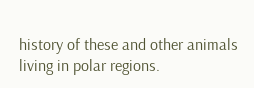history of these and other animals living in polar regions.